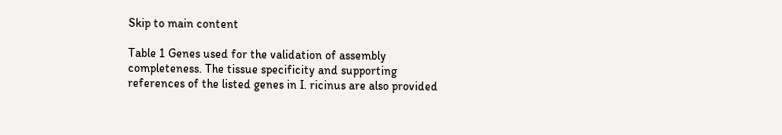Skip to main content

Table 1 Genes used for the validation of assembly completeness. The tissue specificity and supporting references of the listed genes in I. ricinus are also provided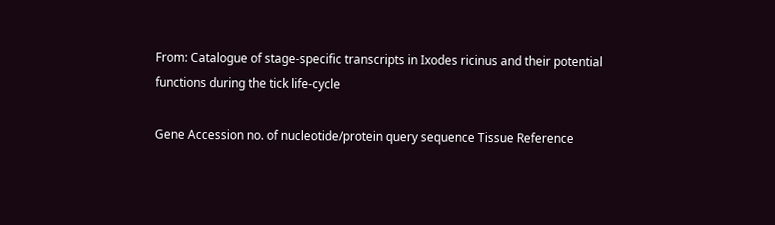From: Catalogue of stage-specific transcripts in Ixodes ricinus and their potential functions during the tick life-cycle

Gene Accession no. of nucleotide/protein query sequence Tissue Reference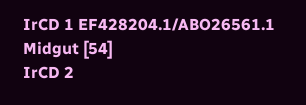IrCD 1 EF428204.1/ABO26561.1 Midgut [54]
IrCD 2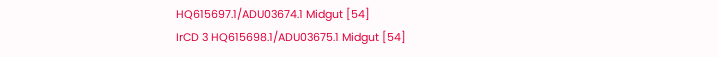HQ615697.1/ADU03674.1 Midgut [54]
IrCD 3 HQ615698.1/ADU03675.1 Midgut [54]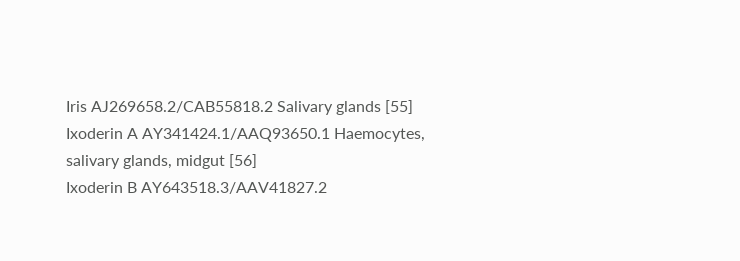Iris AJ269658.2/CAB55818.2 Salivary glands [55]
Ixoderin A AY341424.1/AAQ93650.1 Haemocytes, salivary glands, midgut [56]
Ixoderin B AY643518.3/AAV41827.2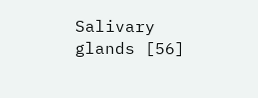Salivary glands [56]